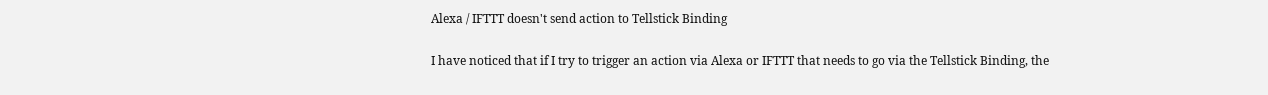Alexa / IFTTT doesn't send action to Tellstick Binding

I have noticed that if I try to trigger an action via Alexa or IFTTT that needs to go via the Tellstick Binding, the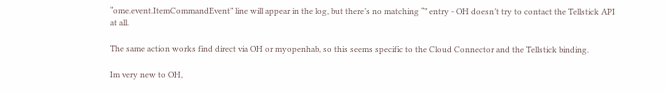“ome.event.ItemCommandEvent” line will appear in the log, but there’s no matching “” entry - OH doesn’t try to contact the Tellstick API at all.

The same action works find direct via OH or myopenhab, so this seems specific to the Cloud Connector and the Tellstick binding.

Im very new to OH,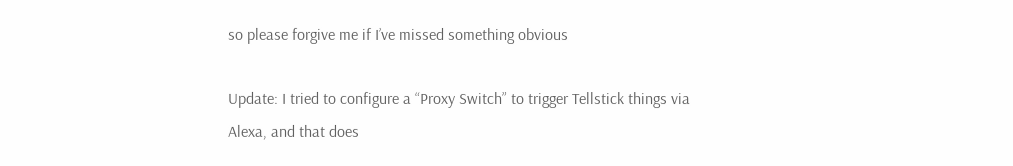so please forgive me if I’ve missed something obvious

Update: I tried to configure a “Proxy Switch” to trigger Tellstick things via Alexa, and that does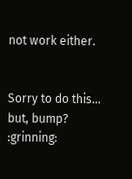not work either.


Sorry to do this… but, bump? :grinning: